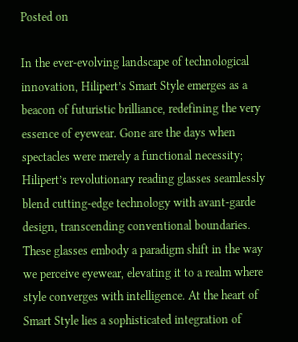Posted on

In the ever-evolving landscape of technological innovation, Hilipert’s Smart Style emerges as a beacon of futuristic brilliance, redefining the very essence of eyewear. Gone are the days when spectacles were merely a functional necessity; Hilipert’s revolutionary reading glasses seamlessly blend cutting-edge technology with avant-garde design, transcending conventional boundaries. These glasses embody a paradigm shift in the way we perceive eyewear, elevating it to a realm where style converges with intelligence. At the heart of Smart Style lies a sophisticated integration of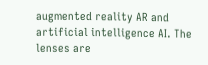augmented reality AR and artificial intelligence AI. The lenses are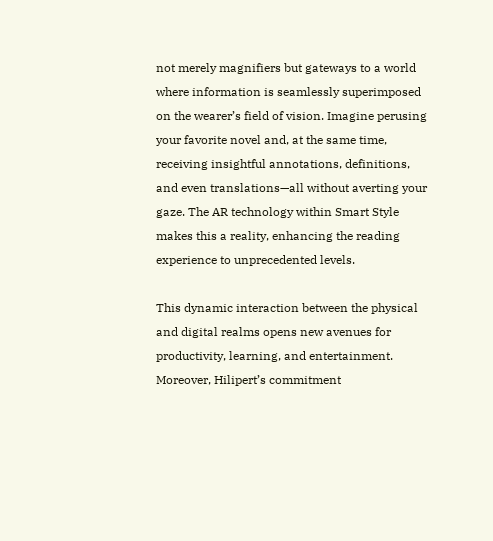not merely magnifiers but gateways to a world where information is seamlessly superimposed on the wearer’s field of vision. Imagine perusing your favorite novel and, at the same time, receiving insightful annotations, definitions, and even translations—all without averting your gaze. The AR technology within Smart Style makes this a reality, enhancing the reading experience to unprecedented levels.

This dynamic interaction between the physical and digital realms opens new avenues for productivity, learning, and entertainment. Moreover, Hilipert’s commitment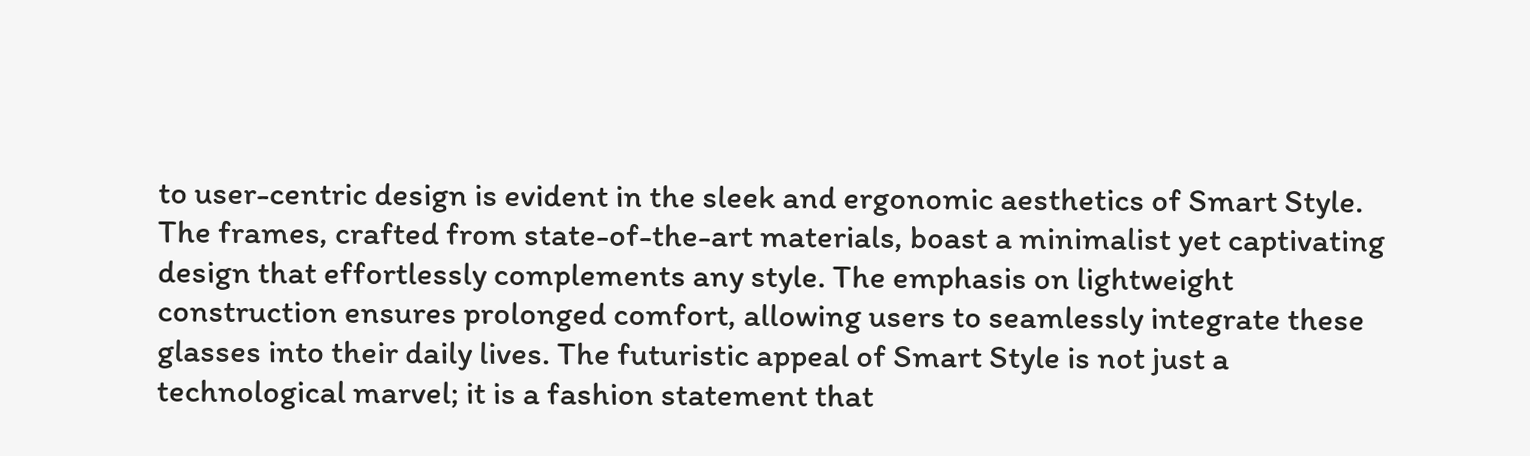to user-centric design is evident in the sleek and ergonomic aesthetics of Smart Style. The frames, crafted from state-of-the-art materials, boast a minimalist yet captivating design that effortlessly complements any style. The emphasis on lightweight construction ensures prolonged comfort, allowing users to seamlessly integrate these glasses into their daily lives. The futuristic appeal of Smart Style is not just a technological marvel; it is a fashion statement that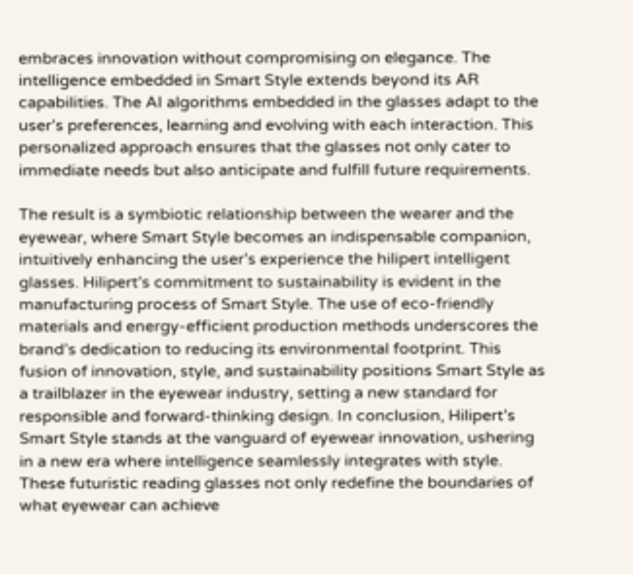embraces innovation without compromising on elegance. The intelligence embedded in Smart Style extends beyond its AR capabilities. The AI algorithms embedded in the glasses adapt to the user’s preferences, learning and evolving with each interaction. This personalized approach ensures that the glasses not only cater to immediate needs but also anticipate and fulfill future requirements.

The result is a symbiotic relationship between the wearer and the eyewear, where Smart Style becomes an indispensable companion, intuitively enhancing the user’s experience the hilipert intelligent glasses. Hilipert’s commitment to sustainability is evident in the manufacturing process of Smart Style. The use of eco-friendly materials and energy-efficient production methods underscores the brand’s dedication to reducing its environmental footprint. This fusion of innovation, style, and sustainability positions Smart Style as a trailblazer in the eyewear industry, setting a new standard for responsible and forward-thinking design. In conclusion, Hilipert’s Smart Style stands at the vanguard of eyewear innovation, ushering in a new era where intelligence seamlessly integrates with style. These futuristic reading glasses not only redefine the boundaries of what eyewear can achieve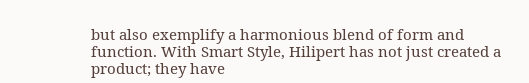but also exemplify a harmonious blend of form and function. With Smart Style, Hilipert has not just created a product; they have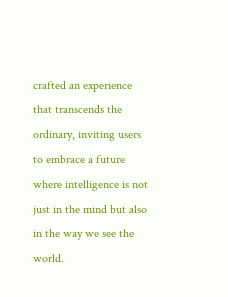crafted an experience that transcends the ordinary, inviting users to embrace a future where intelligence is not just in the mind but also in the way we see the world.